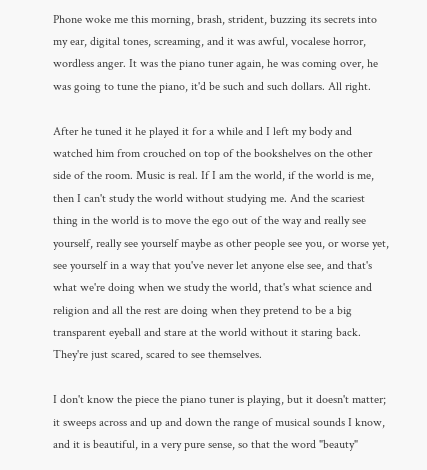Phone woke me this morning, brash, strident, buzzing its secrets into my ear, digital tones, screaming, and it was awful, vocalese horror, wordless anger. It was the piano tuner again, he was coming over, he was going to tune the piano, it'd be such and such dollars. All right.

After he tuned it he played it for a while and I left my body and watched him from crouched on top of the bookshelves on the other side of the room. Music is real. If I am the world, if the world is me, then I can't study the world without studying me. And the scariest thing in the world is to move the ego out of the way and really see yourself, really see yourself maybe as other people see you, or worse yet, see yourself in a way that you've never let anyone else see, and that's what we're doing when we study the world, that's what science and religion and all the rest are doing when they pretend to be a big transparent eyeball and stare at the world without it staring back. They're just scared, scared to see themselves.

I don't know the piece the piano tuner is playing, but it doesn't matter; it sweeps across and up and down the range of musical sounds I know, and it is beautiful, in a very pure sense, so that the word "beauty"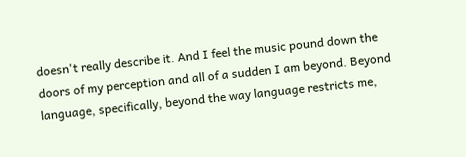doesn't really describe it. And I feel the music pound down the doors of my perception and all of a sudden I am beyond. Beyond language, specifically, beyond the way language restricts me,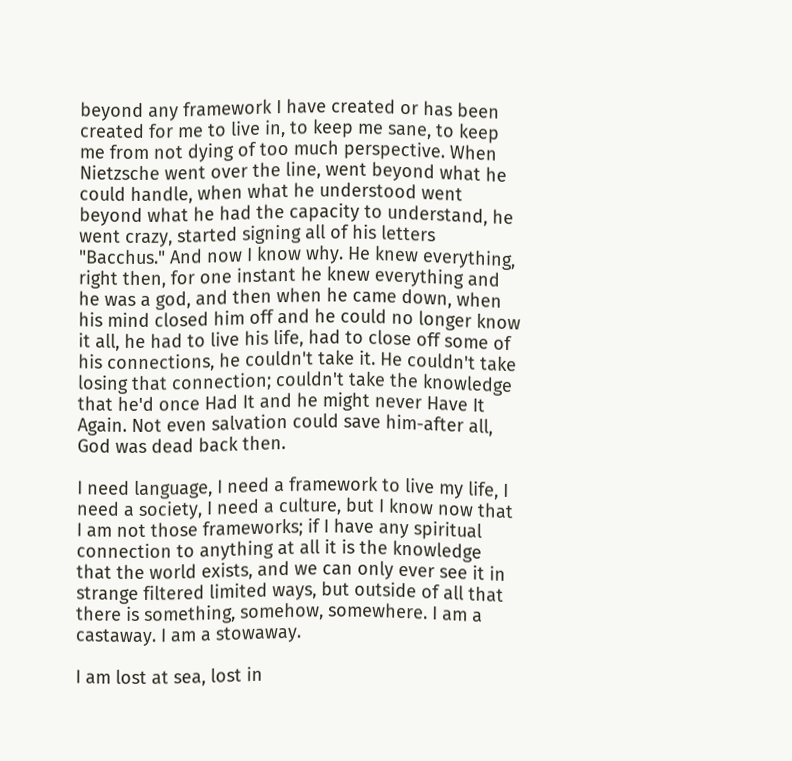beyond any framework I have created or has been created for me to live in, to keep me sane, to keep me from not dying of too much perspective. When Nietzsche went over the line, went beyond what he could handle, when what he understood went beyond what he had the capacity to understand, he went crazy, started signing all of his letters "Bacchus." And now I know why. He knew everything, right then, for one instant he knew everything and he was a god, and then when he came down, when his mind closed him off and he could no longer know it all, he had to live his life, had to close off some of his connections, he couldn't take it. He couldn't take losing that connection; couldn't take the knowledge that he'd once Had It and he might never Have It Again. Not even salvation could save him-after all, God was dead back then.

I need language, I need a framework to live my life, I need a society, I need a culture, but I know now that I am not those frameworks; if I have any spiritual connection to anything at all it is the knowledge that the world exists, and we can only ever see it in strange filtered limited ways, but outside of all that there is something, somehow, somewhere. I am a castaway. I am a stowaway.

I am lost at sea, lost in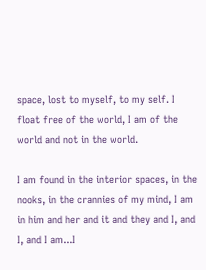space, lost to myself, to my self. I float free of the world, I am of the world and not in the world.

I am found in the interior spaces, in the nooks, in the crannies of my mind, I am in him and her and it and they and I, and I, and I am...I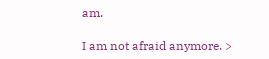am.

I am not afraid anymore. >